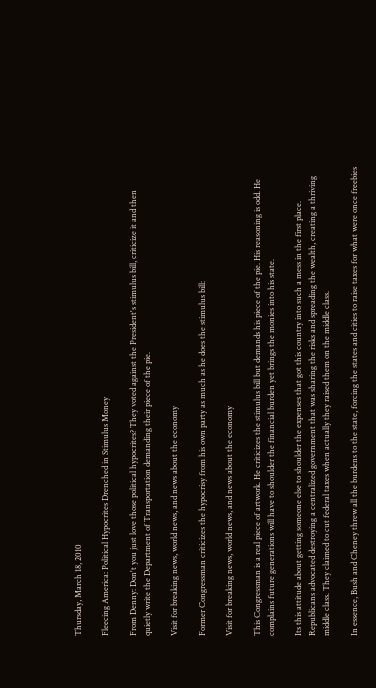Thursday, March 18, 2010

Fleecing America: Political Hypocrites Drenched in Stimulus Money

From Denny: Don't you just love those political hypocrites? They voted against the President's stimulus bill, criticize it and then quietly write the Department of Transportation demanding their piece of the pie.

Visit for breaking news, world news, and news about the economy

Former Congressman criticizes the hypocrisy from his own party as much as he does the stimulus bill:

Visit for breaking news, world news, and news about the economy

This Congressman is a real piece of artwork. He criticizes the stimulus bill but demands his piece of the pie. His reasoning is odd. He complains future generations will have to shoulder the financial burden yet brings the monies into his state.

Its this attitude about getting someone else to shoulder the expenses that got this country into such a mess in the first place. Republicans advocated destroying a centralized government that was sharing the risks and spreading the wealth, creating a thriving middle class. They claimed to cut federal taxes when actually they raised them on the middle class.

In essence, Bush and Cheney threw all the burdens to the state, forcing the states and cities to raise taxes for what were once freebies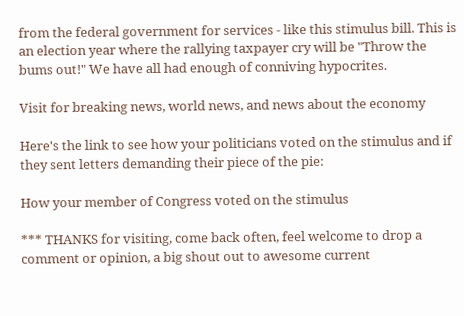from the federal government for services - like this stimulus bill. This is an election year where the rallying taxpayer cry will be "Throw the bums out!" We have all had enough of conniving hypocrites.

Visit for breaking news, world news, and news about the economy

Here's the link to see how your politicians voted on the stimulus and if they sent letters demanding their piece of the pie:

How your member of Congress voted on the stimulus

*** THANKS for visiting, come back often, feel welcome to drop a comment or opinion, a big shout out to awesome current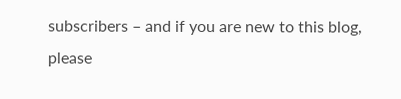subscribers – and if you are new to this blog, please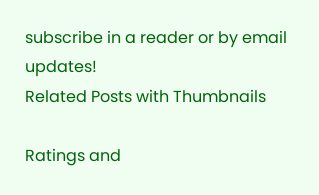subscribe in a reader or by email updates!
Related Posts with Thumbnails

Ratings and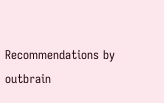Recommendations by outbrain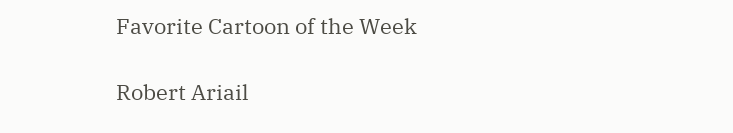Favorite Cartoon of the Week

Robert Ariail